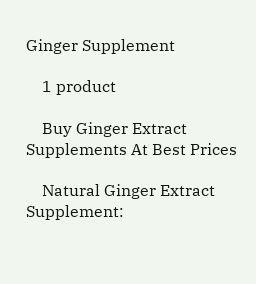Ginger Supplement

    1 product

    Buy Ginger Extract Supplements At Best Prices

    Natural Ginger Extract Supplement: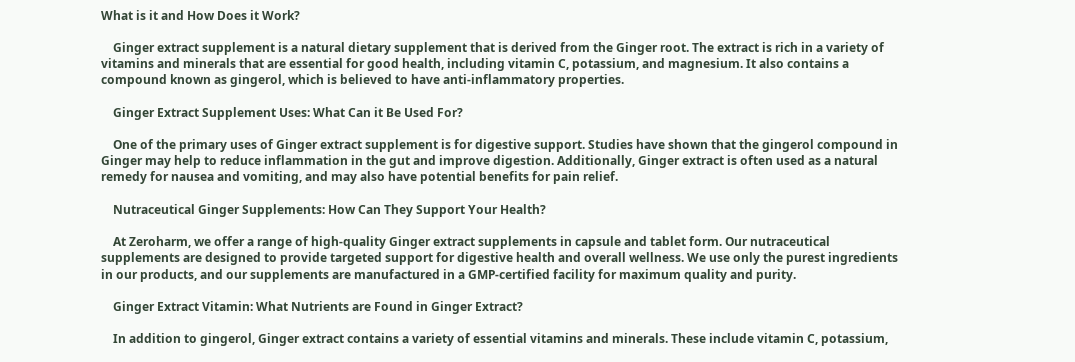What is it and How Does it Work?

    Ginger extract supplement is a natural dietary supplement that is derived from the Ginger root. The extract is rich in a variety of vitamins and minerals that are essential for good health, including vitamin C, potassium, and magnesium. It also contains a compound known as gingerol, which is believed to have anti-inflammatory properties.

    Ginger Extract Supplement Uses: What Can it Be Used For?

    One of the primary uses of Ginger extract supplement is for digestive support. Studies have shown that the gingerol compound in Ginger may help to reduce inflammation in the gut and improve digestion. Additionally, Ginger extract is often used as a natural remedy for nausea and vomiting, and may also have potential benefits for pain relief.

    Nutraceutical Ginger Supplements: How Can They Support Your Health?

    At Zeroharm, we offer a range of high-quality Ginger extract supplements in capsule and tablet form. Our nutraceutical supplements are designed to provide targeted support for digestive health and overall wellness. We use only the purest ingredients in our products, and our supplements are manufactured in a GMP-certified facility for maximum quality and purity.

    Ginger Extract Vitamin: What Nutrients are Found in Ginger Extract?

    In addition to gingerol, Ginger extract contains a variety of essential vitamins and minerals. These include vitamin C, potassium,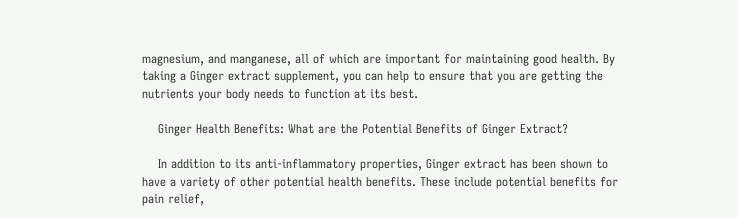magnesium, and manganese, all of which are important for maintaining good health. By taking a Ginger extract supplement, you can help to ensure that you are getting the nutrients your body needs to function at its best.

    Ginger Health Benefits: What are the Potential Benefits of Ginger Extract?

    In addition to its anti-inflammatory properties, Ginger extract has been shown to have a variety of other potential health benefits. These include potential benefits for pain relief,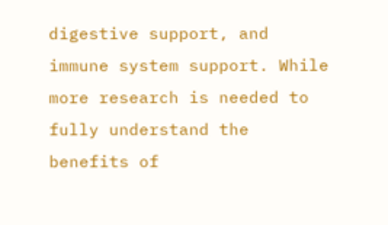digestive support, and immune system support. While more research is needed to fully understand the benefits of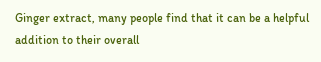Ginger extract, many people find that it can be a helpful addition to their overall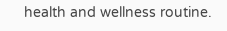health and wellness routine.